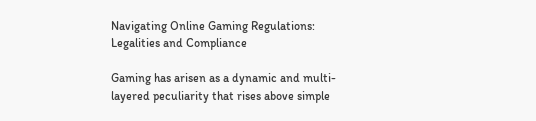Navigating Online Gaming Regulations: Legalities and Compliance

Gaming has arisen as a dynamic and multi-layered peculiarity that rises above simple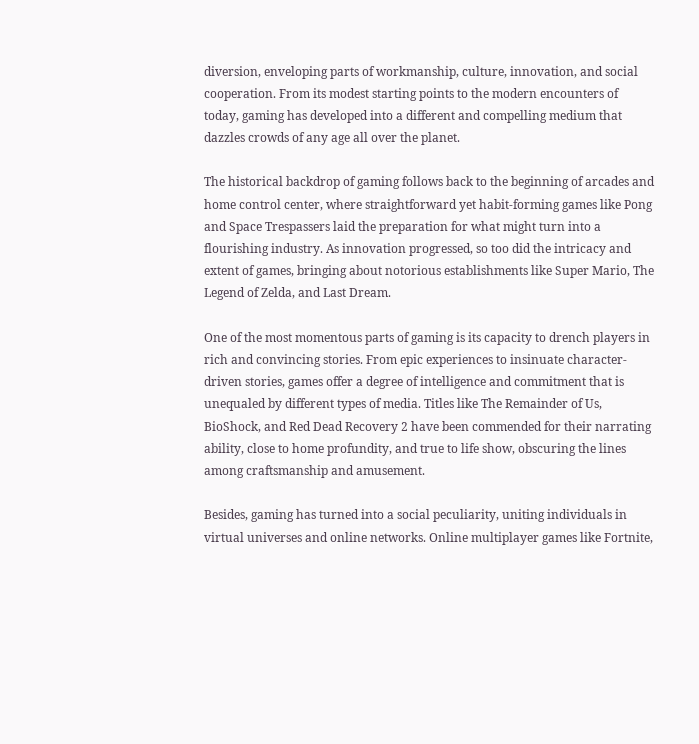diversion, enveloping parts of workmanship, culture, innovation, and social cooperation. From its modest starting points to the modern encounters of today, gaming has developed into a different and compelling medium that dazzles crowds of any age all over the planet.

The historical backdrop of gaming follows back to the beginning of arcades and home control center, where straightforward yet habit-forming games like Pong and Space Trespassers laid the preparation for what might turn into a flourishing industry. As innovation progressed, so too did the intricacy and extent of games, bringing about notorious establishments like Super Mario, The Legend of Zelda, and Last Dream.

One of the most momentous parts of gaming is its capacity to drench players in rich and convincing stories. From epic experiences to insinuate character-driven stories, games offer a degree of intelligence and commitment that is unequaled by different types of media. Titles like The Remainder of Us, BioShock, and Red Dead Recovery 2 have been commended for their narrating ability, close to home profundity, and true to life show, obscuring the lines among craftsmanship and amusement.

Besides, gaming has turned into a social peculiarity, uniting individuals in virtual universes and online networks. Online multiplayer games like Fortnite,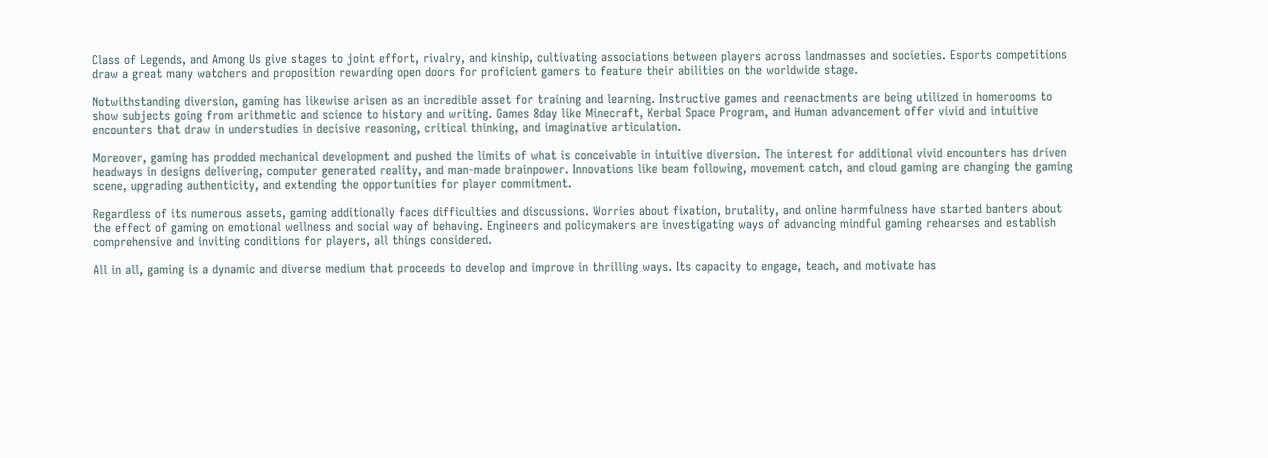Class of Legends, and Among Us give stages to joint effort, rivalry, and kinship, cultivating associations between players across landmasses and societies. Esports competitions draw a great many watchers and proposition rewarding open doors for proficient gamers to feature their abilities on the worldwide stage.

Notwithstanding diversion, gaming has likewise arisen as an incredible asset for training and learning. Instructive games and reenactments are being utilized in homerooms to show subjects going from arithmetic and science to history and writing. Games 8day like Minecraft, Kerbal Space Program, and Human advancement offer vivid and intuitive encounters that draw in understudies in decisive reasoning, critical thinking, and imaginative articulation.

Moreover, gaming has prodded mechanical development and pushed the limits of what is conceivable in intuitive diversion. The interest for additional vivid encounters has driven headways in designs delivering, computer generated reality, and man-made brainpower. Innovations like beam following, movement catch, and cloud gaming are changing the gaming scene, upgrading authenticity, and extending the opportunities for player commitment.

Regardless of its numerous assets, gaming additionally faces difficulties and discussions. Worries about fixation, brutality, and online harmfulness have started banters about the effect of gaming on emotional wellness and social way of behaving. Engineers and policymakers are investigating ways of advancing mindful gaming rehearses and establish comprehensive and inviting conditions for players, all things considered.

All in all, gaming is a dynamic and diverse medium that proceeds to develop and improve in thrilling ways. Its capacity to engage, teach, and motivate has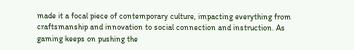made it a focal piece of contemporary culture, impacting everything from craftsmanship and innovation to social connection and instruction. As gaming keeps on pushing the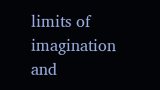limits of imagination and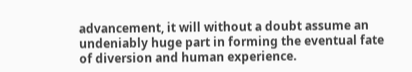advancement, it will without a doubt assume an undeniably huge part in forming the eventual fate of diversion and human experience.